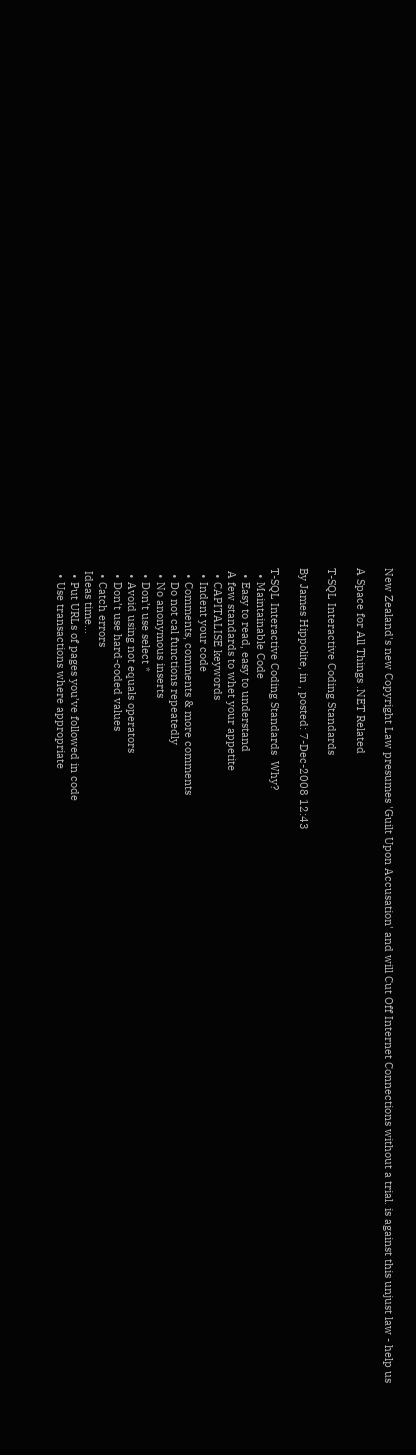New Zealand's new Copyright Law presumes 'Guilt Upon Accusation' and will Cut Off Internet Connections without a trial. is against this unjust law - help us

A Space for All Things .NET Related

T-SQL Interactive Coding Standards

By James Hippolite, in , posted: 7-Dec-2008 12:43

T-SQL Interactive Coding Standards  Why?
  • Maintainable Code
  • Easy to read, easy to understand
 A few standards to whet your appetite
  • CAPITALISE keywords
  • Indent your code
  • Comments, comments & more comments
  • Do not cal functions repeatedly
  • No anonymous inserts
  • Don’t use select *
  • Avoid using not equals operators
  • Don’t use hard-coded values
  • Catch errors
 Ideas time…
  • Put URLs of pages you’ve followed in code
  • Use transactions where appropriate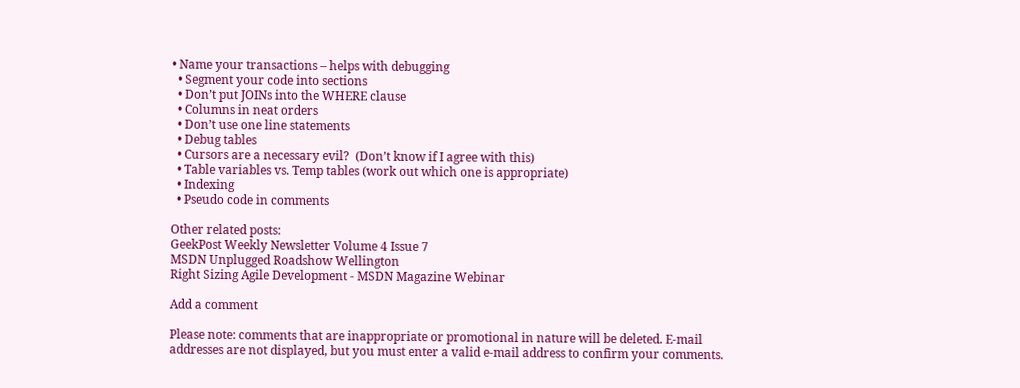• Name your transactions – helps with debugging
  • Segment your code into sections
  • Don’t put JOINs into the WHERE clause
  • Columns in neat orders
  • Don’t use one line statements
  • Debug tables
  • Cursors are a necessary evil?  (Don’t know if I agree with this)
  • Table variables vs. Temp tables (work out which one is appropriate)
  • Indexing
  • Pseudo code in comments

Other related posts:
GeekPost Weekly Newsletter Volume 4 Issue 7
MSDN Unplugged Roadshow Wellington
Right Sizing Agile Development - MSDN Magazine Webinar

Add a comment

Please note: comments that are inappropriate or promotional in nature will be deleted. E-mail addresses are not displayed, but you must enter a valid e-mail address to confirm your comments.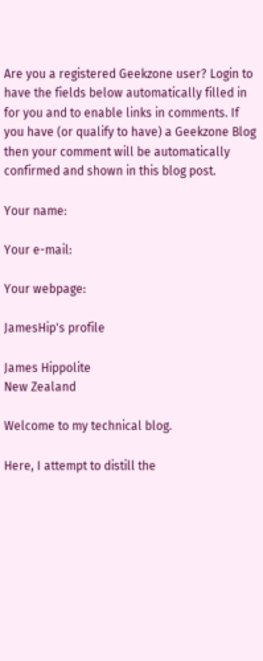Are you a registered Geekzone user? Login to have the fields below automatically filled in for you and to enable links in comments. If you have (or qualify to have) a Geekzone Blog then your comment will be automatically confirmed and shown in this blog post.

Your name:

Your e-mail:

Your webpage:

JamesHip's profile

James Hippolite
New Zealand

Welcome to my technical blog.

Here, I attempt to distill the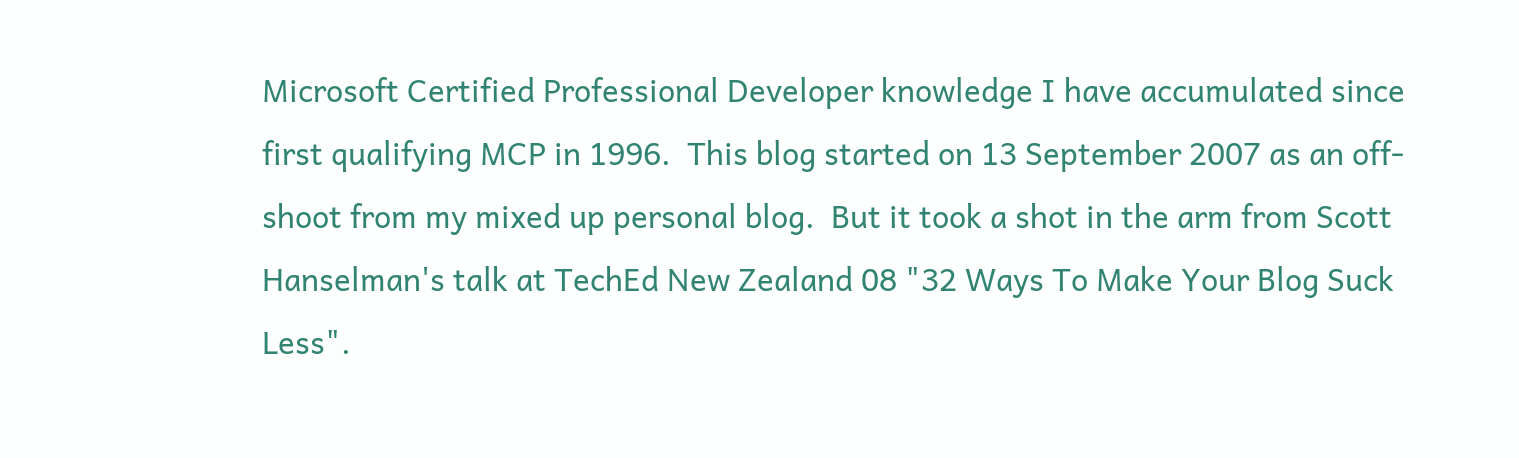Microsoft Certified Professional Developer knowledge I have accumulated since first qualifying MCP in 1996.  This blog started on 13 September 2007 as an off-shoot from my mixed up personal blog.  But it took a shot in the arm from Scott Hanselman's talk at TechEd New Zealand 08 "32 Ways To Make Your Blog Suck Less".